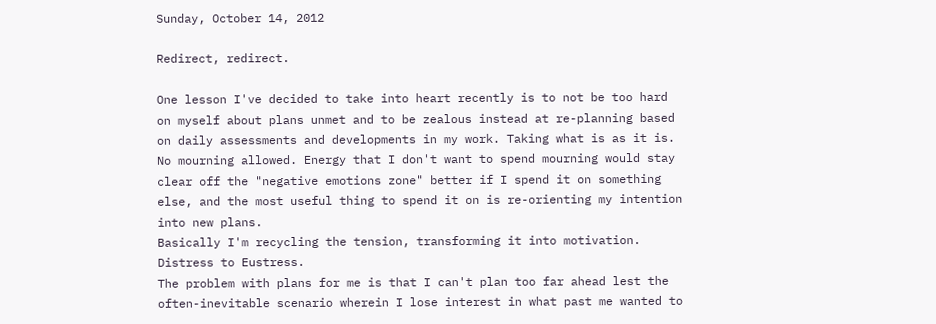Sunday, October 14, 2012

Redirect, redirect.

One lesson I've decided to take into heart recently is to not be too hard on myself about plans unmet and to be zealous instead at re-planning based on daily assessments and developments in my work. Taking what is as it is. No mourning allowed. Energy that I don't want to spend mourning would stay clear off the "negative emotions zone" better if I spend it on something else, and the most useful thing to spend it on is re-orienting my intention into new plans.
Basically I'm recycling the tension, transforming it into motivation. Distress to Eustress.
The problem with plans for me is that I can't plan too far ahead lest the often-inevitable scenario wherein I lose interest in what past me wanted to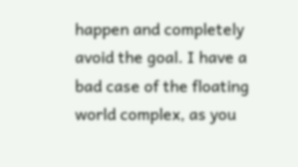happen and completely avoid the goal. I have a bad case of the floating world complex, as you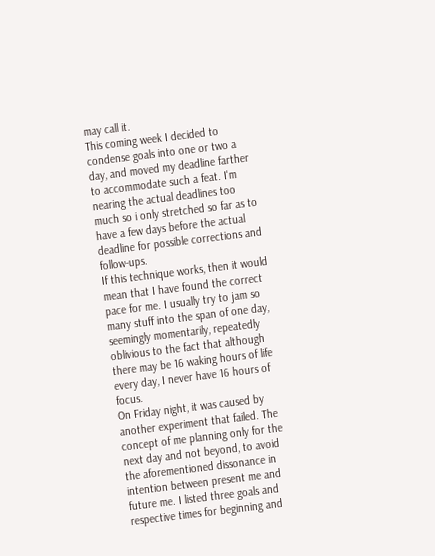may call it.
This coming week I decided to condense goals into one or two a day, and moved my deadline farther to accommodate such a feat. I'm nearing the actual deadlines too much so i only stretched so far as to have a few days before the actual deadline for possible corrections and follow-ups.
If this technique works, then it would mean that I have found the correct pace for me. I usually try to jam so many stuff into the span of one day, seemingly momentarily, repeatedly oblivious to the fact that although there may be 16 waking hours of life every day, I never have 16 hours of focus.
On Friday night, it was caused by another experiment that failed. The concept of me planning only for the next day and not beyond, to avoid the aforementioned dissonance in intention between present me and future me. I listed three goals and respective times for beginning and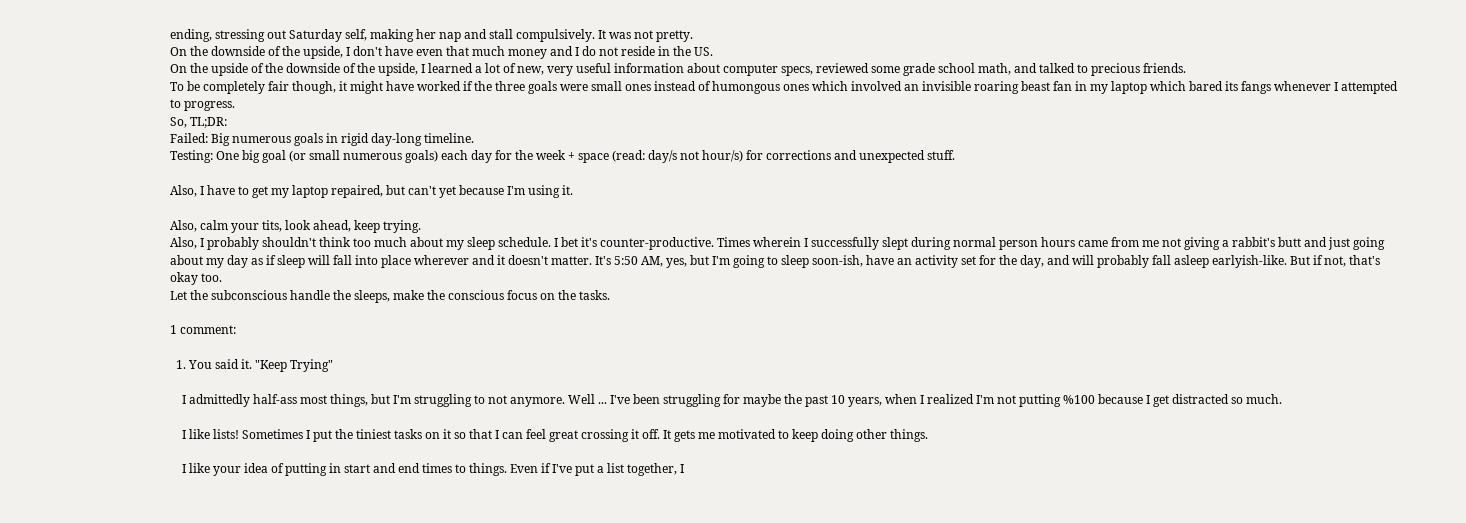ending, stressing out Saturday self, making her nap and stall compulsively. It was not pretty.
On the downside of the upside, I don't have even that much money and I do not reside in the US.
On the upside of the downside of the upside, I learned a lot of new, very useful information about computer specs, reviewed some grade school math, and talked to precious friends.
To be completely fair though, it might have worked if the three goals were small ones instead of humongous ones which involved an invisible roaring beast fan in my laptop which bared its fangs whenever I attempted to progress.
So, TL;DR:
Failed: Big numerous goals in rigid day-long timeline.
Testing: One big goal (or small numerous goals) each day for the week + space (read: day/s not hour/s) for corrections and unexpected stuff.

Also, I have to get my laptop repaired, but can't yet because I'm using it.

Also, calm your tits, look ahead, keep trying.
Also, I probably shouldn't think too much about my sleep schedule. I bet it's counter-productive. Times wherein I successfully slept during normal person hours came from me not giving a rabbit's butt and just going about my day as if sleep will fall into place wherever and it doesn't matter. It's 5:50 AM, yes, but I'm going to sleep soon-ish, have an activity set for the day, and will probably fall asleep earlyish-like. But if not, that's okay too.
Let the subconscious handle the sleeps, make the conscious focus on the tasks.

1 comment:

  1. You said it. "Keep Trying"

    I admittedly half-ass most things, but I'm struggling to not anymore. Well ... I've been struggling for maybe the past 10 years, when I realized I'm not putting %100 because I get distracted so much.

    I like lists! Sometimes I put the tiniest tasks on it so that I can feel great crossing it off. It gets me motivated to keep doing other things.

    I like your idea of putting in start and end times to things. Even if I've put a list together, I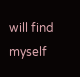will find myself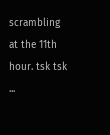scrambling at the 11th hour. tsk tsk ...